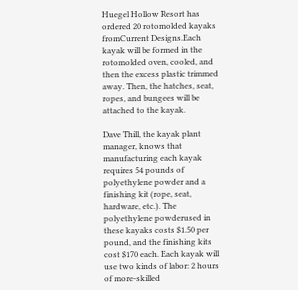Huegel Hollow Resort has ordered 20 rotomolded kayaks fromCurrent Designs.Each kayak will be formed in the rotomolded oven, cooled, and then the excess plastic trimmed away. Then, the hatches, seat, ropes, and bungees will be attached to the kayak.

Dave Thill, the kayak plant manager, knows that manufacturing each kayak requires 54 pounds of polyethylene powder and a finishing kit (rope, seat, hardware, etc.). The polyethylene powderused in these kayaks costs $1.50 per pound, and the finishing kits cost $170 each. Each kayak will use two kinds of labor: 2 hours of more-skilled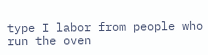type I labor from people who run the oven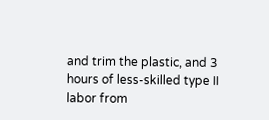and trim the plastic, and 3 hours of less-skilled type II labor from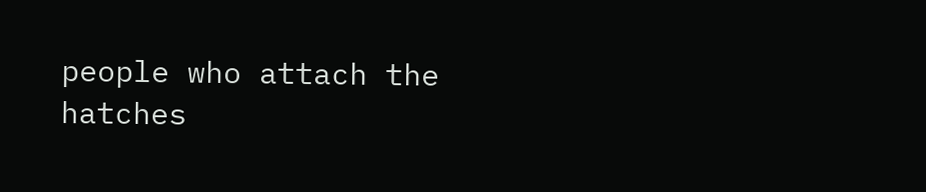people who attach the hatches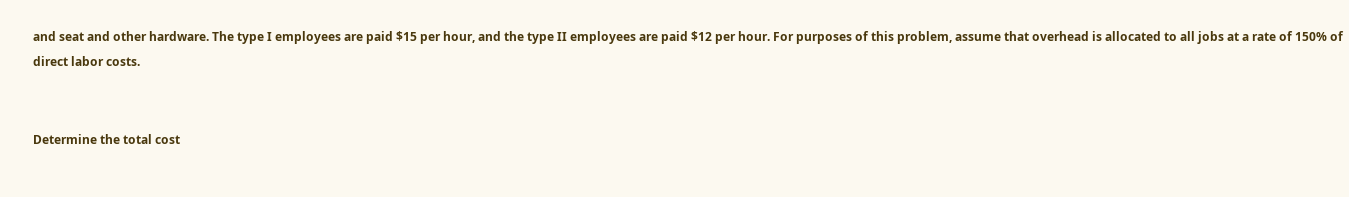and seat and other hardware. The type I employees are paid $15 per hour, and the type II employees are paid $12 per hour. For purposes of this problem, assume that overhead is allocated to all jobs at a rate of 150% of direct labor costs.


Determine the total cost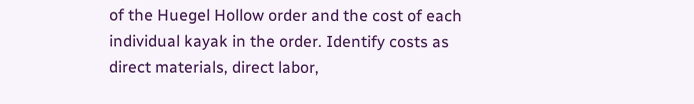of the Huegel Hollow order and the cost of each individual kayak in the order. Identify costs as direct materials, direct labor,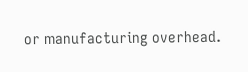or manufacturing overhead.